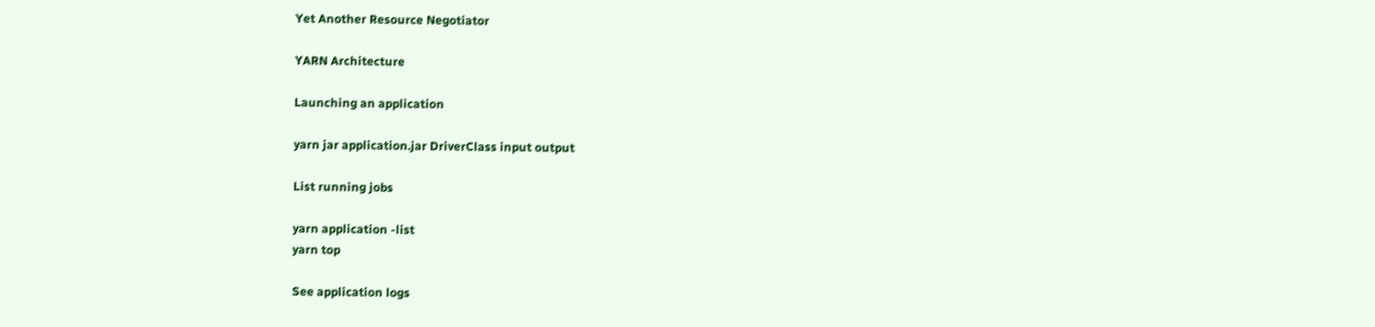Yet Another Resource Negotiator

YARN Architecture

Launching an application

yarn jar application.jar DriverClass input output

List running jobs

yarn application -list
yarn top

See application logs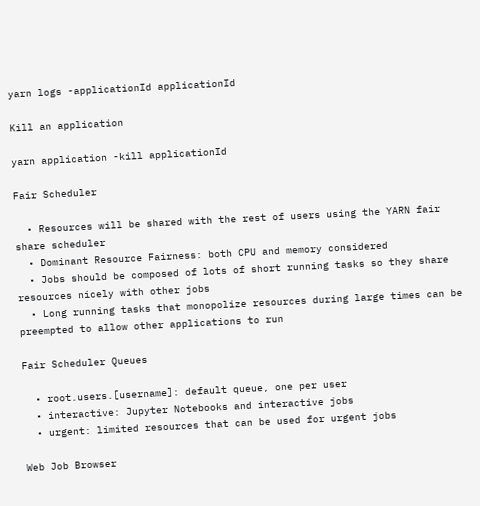yarn logs -applicationId applicationId

Kill an application

yarn application -kill applicationId

Fair Scheduler

  • Resources will be shared with the rest of users using the YARN fair share scheduler
  • Dominant Resource Fairness: both CPU and memory considered
  • Jobs should be composed of lots of short running tasks so they share resources nicely with other jobs
  • Long running tasks that monopolize resources during large times can be preempted to allow other applications to run

Fair Scheduler Queues

  • root.users.[username]: default queue, one per user
  • interactive: Jupyter Notebooks and interactive jobs
  • urgent: limited resources that can be used for urgent jobs

Web Job Browser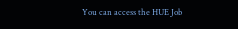You can access the HUE Job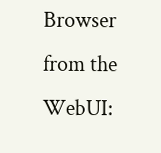Browser from the WebUI: